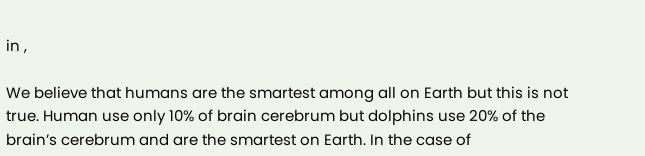in ,

We believe that humans are the smartest among all on Earth but this is not true. Human use only 10% of brain cerebrum but dolphins use 20% of the brain’s cerebrum and are the smartest on Earth. In the case of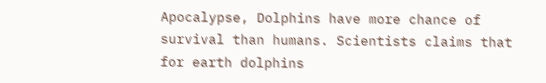Apocalypse, Dolphins have more chance of survival than humans. Scientists claims that for earth dolphins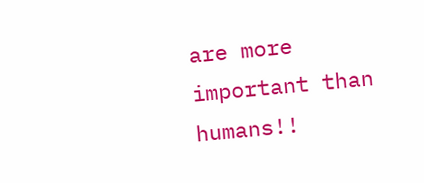are more important than humans!!